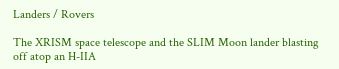Landers / Rovers

The XRISM space telescope and the SLIM Moon lander blasting off atop an H-IIA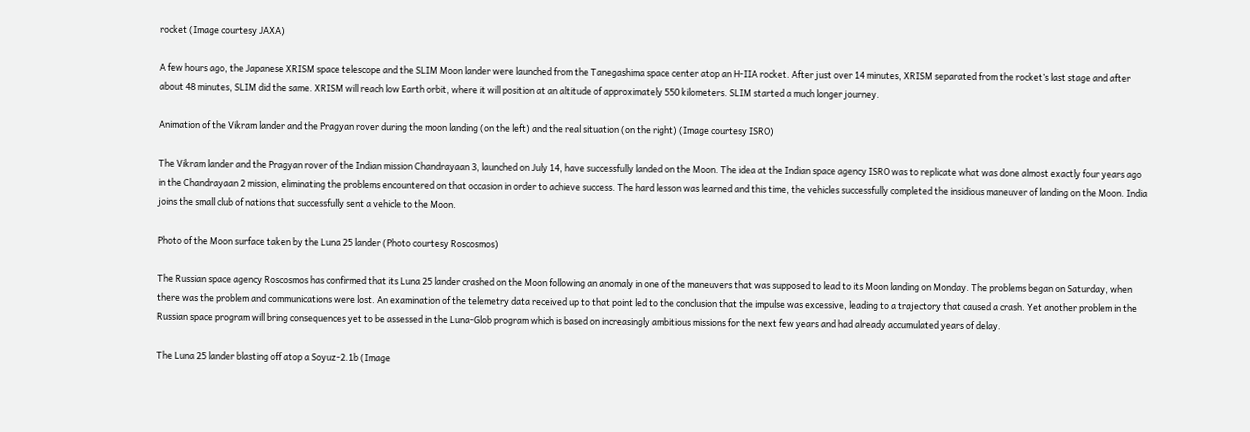rocket (Image courtesy JAXA)

A few hours ago, the Japanese XRISM space telescope and the SLIM Moon lander were launched from the Tanegashima space center atop an H-IIA rocket. After just over 14 minutes, XRISM separated from the rocket’s last stage and after about 48 minutes, SLIM did the same. XRISM will reach low Earth orbit, where it will position at an altitude of approximately 550 kilometers. SLIM started a much longer journey.

Animation of the Vikram lander and the Pragyan rover during the moon landing (on the left) and the real situation (on the right) (Image courtesy ISRO)

The Vikram lander and the Pragyan rover of the Indian mission Chandrayaan 3, launched on July 14, have successfully landed on the Moon. The idea at the Indian space agency ISRO was to replicate what was done almost exactly four years ago in the Chandrayaan 2 mission, eliminating the problems encountered on that occasion in order to achieve success. The hard lesson was learned and this time, the vehicles successfully completed the insidious maneuver of landing on the Moon. India joins the small club of nations that successfully sent a vehicle to the Moon.

Photo of the Moon surface taken by the Luna 25 lander (Photo courtesy Roscosmos)

The Russian space agency Roscosmos has confirmed that its Luna 25 lander crashed on the Moon following an anomaly in one of the maneuvers that was supposed to lead to its Moon landing on Monday. The problems began on Saturday, when there was the problem and communications were lost. An examination of the telemetry data received up to that point led to the conclusion that the impulse was excessive, leading to a trajectory that caused a crash. Yet another problem in the Russian space program will bring consequences yet to be assessed in the Luna-Glob program which is based on increasingly ambitious missions for the next few years and had already accumulated years of delay.

The Luna 25 lander blasting off atop a Soyuz-2.1b (Image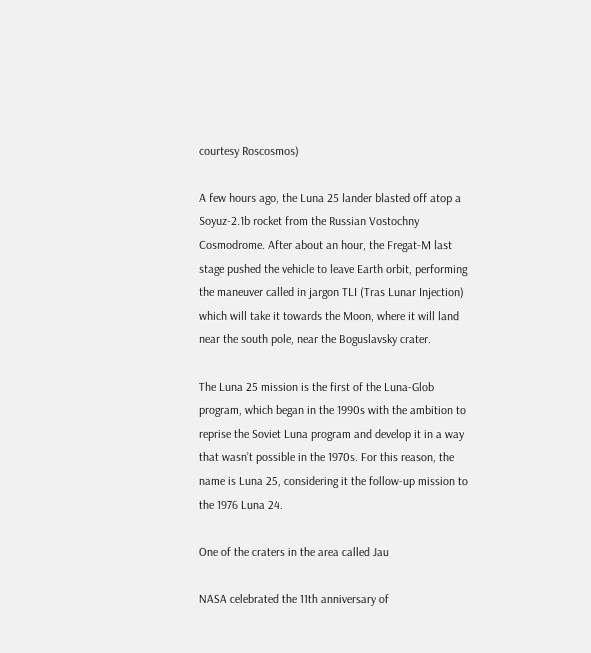courtesy Roscosmos)

A few hours ago, the Luna 25 lander blasted off atop a Soyuz-2.1b rocket from the Russian Vostochny Cosmodrome. After about an hour, the Fregat-M last stage pushed the vehicle to leave Earth orbit, performing the maneuver called in jargon TLI (Tras Lunar Injection) which will take it towards the Moon, where it will land near the south pole, near the Boguslavsky crater.

The Luna 25 mission is the first of the Luna-Glob program, which began in the 1990s with the ambition to reprise the Soviet Luna program and develop it in a way that wasn’t possible in the 1970s. For this reason, the name is Luna 25, considering it the follow-up mission to the 1976 Luna 24.

One of the craters in the area called Jau

NASA celebrated the 11th anniversary of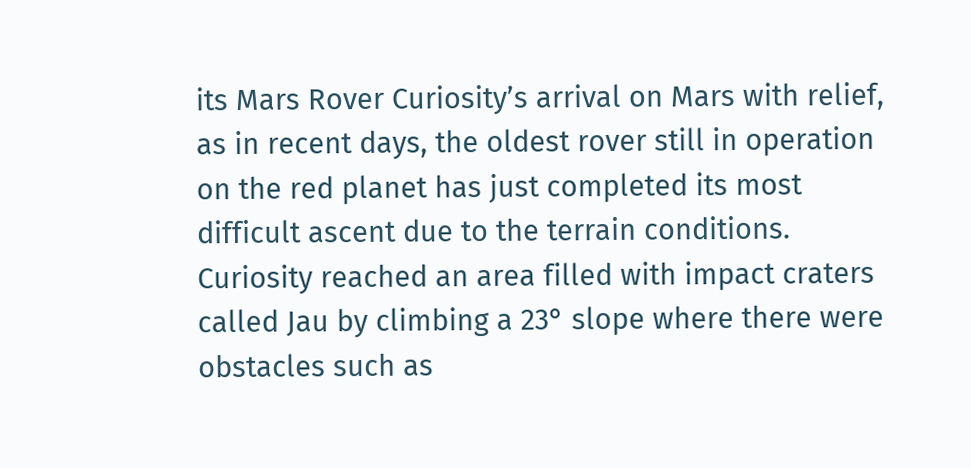its Mars Rover Curiosity’s arrival on Mars with relief, as in recent days, the oldest rover still in operation on the red planet has just completed its most difficult ascent due to the terrain conditions. Curiosity reached an area filled with impact craters called Jau by climbing a 23° slope where there were obstacles such as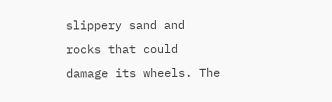slippery sand and rocks that could damage its wheels. The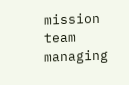mission team managing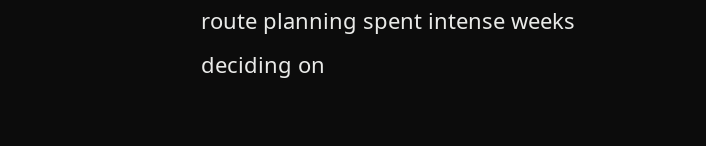route planning spent intense weeks deciding on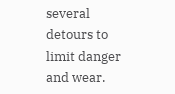several detours to limit danger and wear.